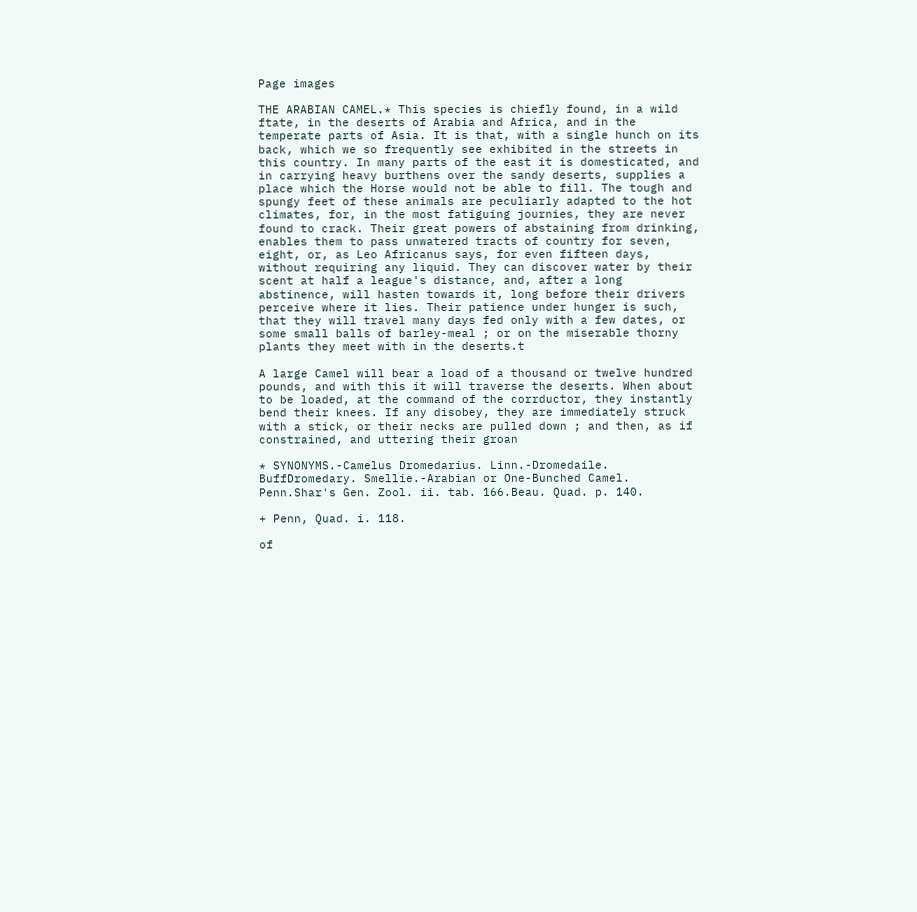Page images

THE ARABIAN CAMEL.* This species is chiefly found, in a wild ftate, in the deserts of Arabia and Africa, and in the temperate parts of Asia. It is that, with a single hunch on its back, which we so frequently see exhibited in the streets in this country. In many parts of the east it is domesticated, and in carrying heavy burthens over the sandy deserts, supplies a place which the Horse would not be able to fill. The tough and spungy feet of these animals are peculiarly adapted to the hot climates, for, in the most fatiguing journies, they are never found to crack. Their great powers of abstaining from drinking, enables them to pass unwatered tracts of country for seven, eight, or, as Leo Africanus says, for even fifteen days, without requiring any liquid. They can discover water by their scent at half a league's distance, and, after a long abstinence, will hasten towards it, long before their drivers perceive where it lies. Their patience under hunger is such, that they will travel many days fed only with a few dates, or some small balls of barley-meal ; or on the miserable thorny plants they meet with in the deserts.t

A large Camel will bear a load of a thousand or twelve hundred pounds, and with this it will traverse the deserts. When about to be loaded, at the command of the corrductor, they instantly bend their knees. If any disobey, they are immediately struck with a stick, or their necks are pulled down ; and then, as if constrained, and uttering their groan

* SYNONYMS.-Camelus Dromedarius. Linn.-Dromedaile. BuffDromedary. Smellie.-Arabian or One-Bunched Camel. Penn.Shar's Gen. Zool. ii. tab. 166.Beau. Quad. p. 140.

+ Penn, Quad. i. 118.

of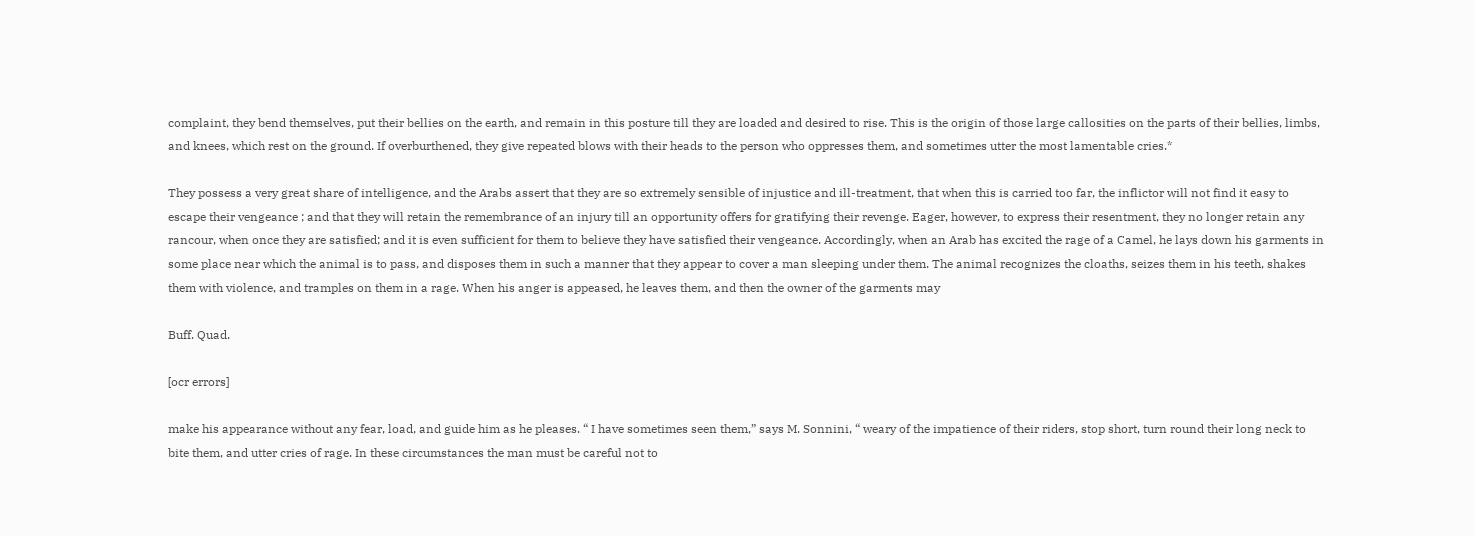complaint, they bend themselves, put their bellies on the earth, and remain in this posture till they are loaded and desired to rise. This is the origin of those large callosities on the parts of their bellies, limbs, and knees, which rest on the ground. If overburthened, they give repeated blows with their heads to the person who oppresses them, and sometimes utter the most lamentable cries.*

They possess a very great share of intelligence, and the Arabs assert that they are so extremely sensible of injustice and ill-treatment, that when this is carried too far, the inflictor will not find it easy to escape their vengeance ; and that they will retain the remembrance of an injury till an opportunity offers for gratifying their revenge. Eager, however, to express their resentment, they no longer retain any rancour, when once they are satisfied; and it is even sufficient for them to believe they have satisfied their vengeance. Accordingly, when an Arab has excited the rage of a Camel, he lays down his garments in some place near which the animal is to pass, and disposes them in such a manner that they appear to cover a man sleeping under them. The animal recognizes the cloaths, seizes them in his teeth, shakes them with violence, and tramples on them in a rage. When his anger is appeased, he leaves them, and then the owner of the garments may

Buff. Quad.

[ocr errors]

make his appearance without any fear, load, and guide him as he pleases. “ I have sometimes seen them,” says M. Sonnini, “ weary of the impatience of their riders, stop short, turn round their long neck to bite them, and utter cries of rage. In these circumstances the man must be careful not to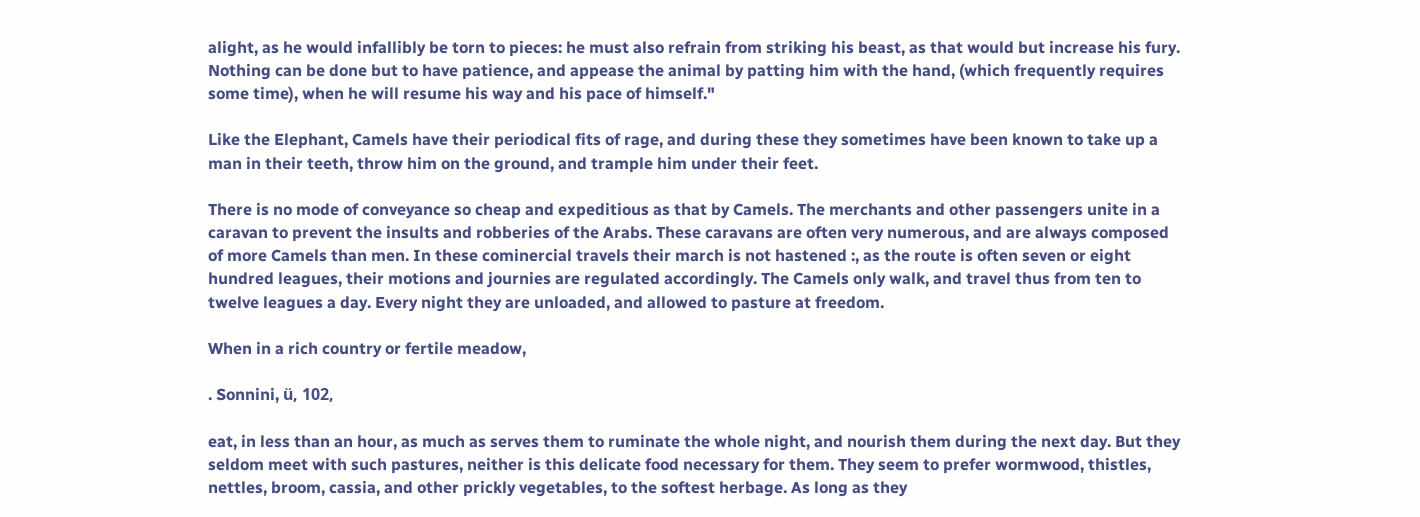alight, as he would infallibly be torn to pieces: he must also refrain from striking his beast, as that would but increase his fury. Nothing can be done but to have patience, and appease the animal by patting him with the hand, (which frequently requires some time), when he will resume his way and his pace of himself."

Like the Elephant, Camels have their periodical fits of rage, and during these they sometimes have been known to take up a man in their teeth, throw him on the ground, and trample him under their feet.

There is no mode of conveyance so cheap and expeditious as that by Camels. The merchants and other passengers unite in a caravan to prevent the insults and robberies of the Arabs. These caravans are often very numerous, and are always composed of more Camels than men. In these cominercial travels their march is not hastened :, as the route is often seven or eight hundred leagues, their motions and journies are regulated accordingly. The Camels only walk, and travel thus from ten to twelve leagues a day. Every night they are unloaded, and allowed to pasture at freedom.

When in a rich country or fertile meadow,

. Sonnini, ü, 102,

eat, in less than an hour, as much as serves them to ruminate the whole night, and nourish them during the next day. But they seldom meet with such pastures, neither is this delicate food necessary for them. They seem to prefer wormwood, thistles, nettles, broom, cassia, and other prickly vegetables, to the softest herbage. As long as they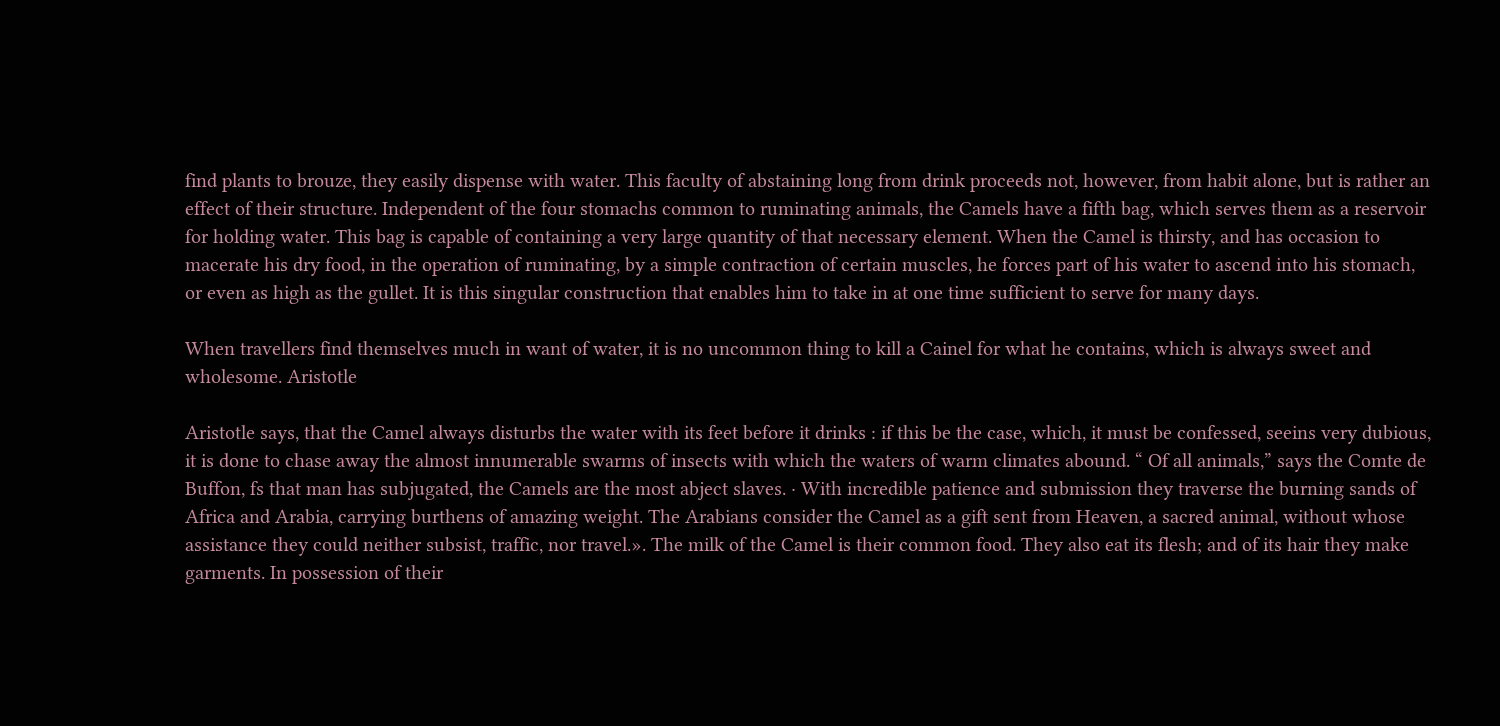find plants to brouze, they easily dispense with water. This faculty of abstaining long from drink proceeds not, however, from habit alone, but is rather an effect of their structure. Independent of the four stomachs common to ruminating animals, the Camels have a fifth bag, which serves them as a reservoir for holding water. This bag is capable of containing a very large quantity of that necessary element. When the Camel is thirsty, and has occasion to macerate his dry food, in the operation of ruminating, by a simple contraction of certain muscles, he forces part of his water to ascend into his stomach, or even as high as the gullet. It is this singular construction that enables him to take in at one time sufficient to serve for many days.

When travellers find themselves much in want of water, it is no uncommon thing to kill a Cainel for what he contains, which is always sweet and wholesome. Aristotle

Aristotle says, that the Camel always disturbs the water with its feet before it drinks : if this be the case, which, it must be confessed, seeins very dubious, it is done to chase away the almost innumerable swarms of insects with which the waters of warm climates abound. “ Of all animals,” says the Comte de Buffon, fs that man has subjugated, the Camels are the most abject slaves. · With incredible patience and submission they traverse the burning sands of Africa and Arabia, carrying burthens of amazing weight. The Arabians consider the Camel as a gift sent from Heaven, a sacred animal, without whose assistance they could neither subsist, traffic, nor travel.». The milk of the Camel is their common food. They also eat its flesh; and of its hair they make garments. In possession of their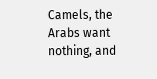Camels, the Arabs want nothing, and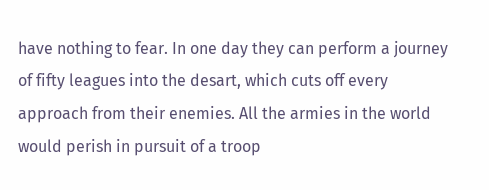have nothing to fear. In one day they can perform a journey of fifty leagues into the desart, which cuts off every approach from their enemies. All the armies in the world would perish in pursuit of a troop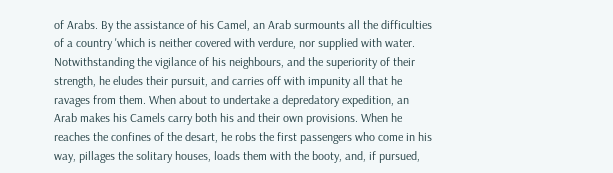of Arabs. By the assistance of his Camel, an Arab surmounts all the difficulties of a country 'which is neither covered with verdure, nor supplied with water. Notwithstanding the vigilance of his neighbours, and the superiority of their strength, he eludes their pursuit, and carries off with impunity all that he ravages from them. When about to undertake a depredatory expedition, an Arab makes his Camels carry both his and their own provisions. When he reaches the confines of the desart, he robs the first passengers who come in his way, pillages the solitary houses, loads them with the booty, and, if pursued,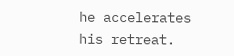he accelerates his retreat.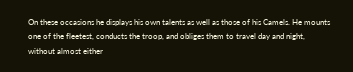On these occasions he displays his own talents as well as those of his Camels. He mounts one of the fleetest, conducts the troop, and obliges them to travel day and night, without almost either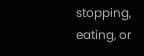stopping, eating, or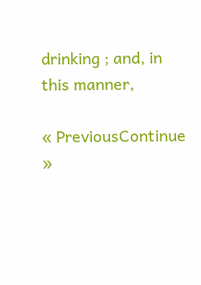drinking ; and, in this manner,

« PreviousContinue »